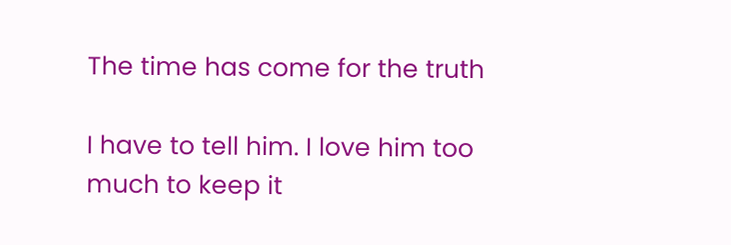The time has come for the truth

I have to tell him. I love him too much to keep it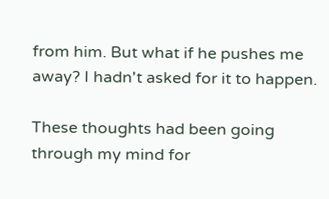from him. But what if he pushes me away? I hadn't asked for it to happen.

These thoughts had been going through my mind for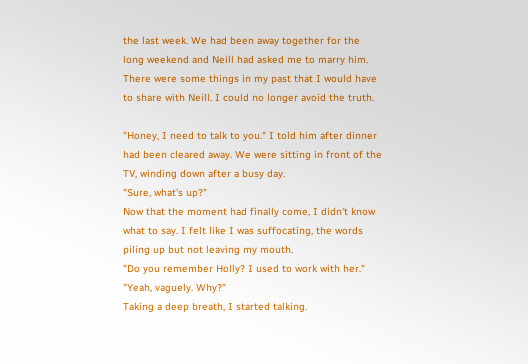the last week. We had been away together for the long weekend and Neill had asked me to marry him.
There were some things in my past that I would have to share with Neill. I could no longer avoid the truth.

"Honey, I need to talk to you." I told him after dinner had been cleared away. We were sitting in front of the TV, winding down after a busy day.
"Sure, what's up?"
Now that the moment had finally come, I didn't know what to say. I felt like I was suffocating, the words piling up but not leaving my mouth.
"Do you remember Holly? I used to work with her."
"Yeah, vaguely. Why?"
Taking a deep breath, I started talking.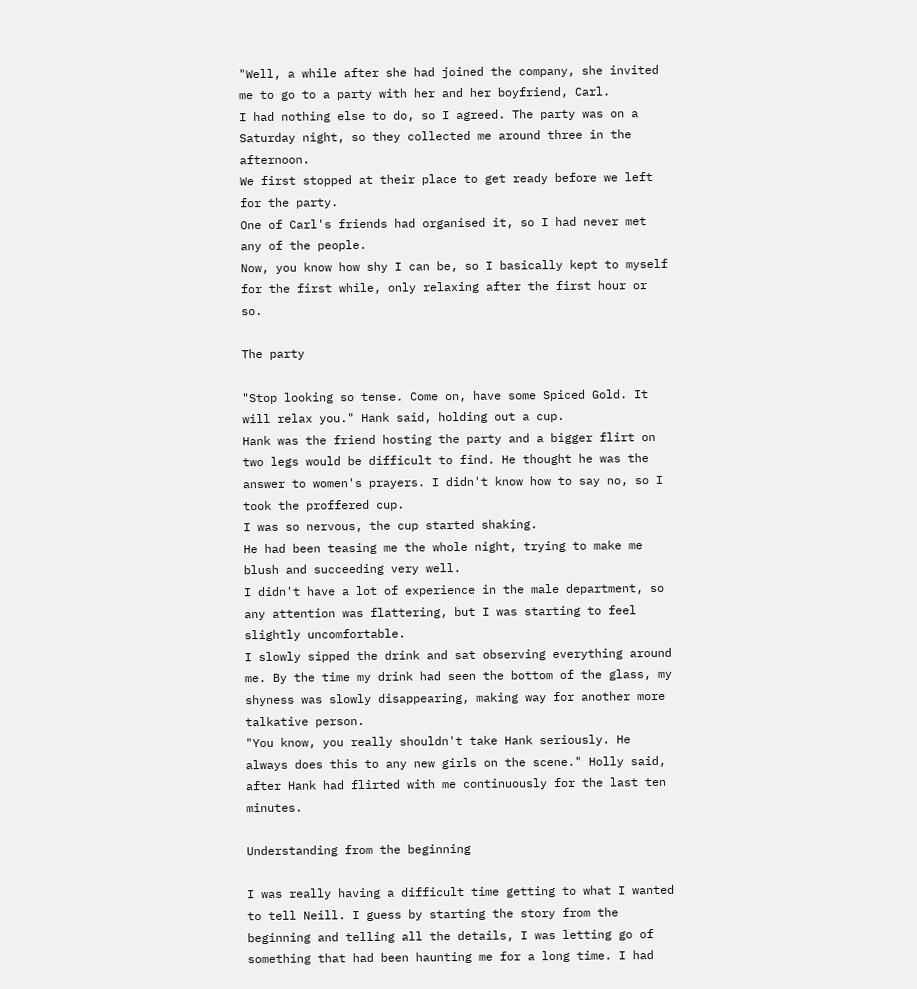"Well, a while after she had joined the company, she invited me to go to a party with her and her boyfriend, Carl.
I had nothing else to do, so I agreed. The party was on a Saturday night, so they collected me around three in the afternoon.
We first stopped at their place to get ready before we left for the party.
One of Carl's friends had organised it, so I had never met any of the people.
Now, you know how shy I can be, so I basically kept to myself for the first while, only relaxing after the first hour or so.

The party

"Stop looking so tense. Come on, have some Spiced Gold. It will relax you." Hank said, holding out a cup.
Hank was the friend hosting the party and a bigger flirt on two legs would be difficult to find. He thought he was the answer to women's prayers. I didn't know how to say no, so I took the proffered cup.
I was so nervous, the cup started shaking.
He had been teasing me the whole night, trying to make me blush and succeeding very well.
I didn't have a lot of experience in the male department, so any attention was flattering, but I was starting to feel slightly uncomfortable.
I slowly sipped the drink and sat observing everything around me. By the time my drink had seen the bottom of the glass, my shyness was slowly disappearing, making way for another more talkative person.
"You know, you really shouldn't take Hank seriously. He always does this to any new girls on the scene." Holly said, after Hank had flirted with me continuously for the last ten minutes.

Understanding from the beginning

I was really having a difficult time getting to what I wanted to tell Neill. I guess by starting the story from the beginning and telling all the details, I was letting go of something that had been haunting me for a long time. I had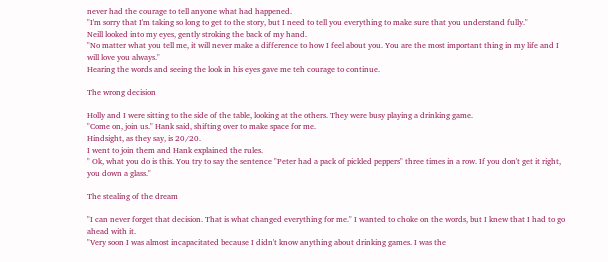never had the courage to tell anyone what had happened.
"I'm sorry that I'm taking so long to get to the story, but I need to tell you everything to make sure that you understand fully."
Neill looked into my eyes, gently stroking the back of my hand.
"No matter what you tell me, it will never make a difference to how I feel about you. You are the most important thing in my life and I will love you always."
Hearing the words and seeing the look in his eyes gave me teh courage to continue.

The wrong decision

Holly and I were sitting to the side of the table, looking at the others. They were busy playing a drinking game.
"Come on, join us." Hank said, shifting over to make space for me.
Hindsight, as they say, is 20/20.
I went to join them and Hank explained the rules.
" Ok, what you do is this. You try to say the sentence "Peter had a pack of pickled peppers" three times in a row. If you don't get it right, you down a glass."

The stealing of the dream

"I can never forget that decision. That is what changed everything for me." I wanted to choke on the words, but I knew that I had to go ahead with it.
"Very soon I was almost incapacitated because I didn't know anything about drinking games. I was the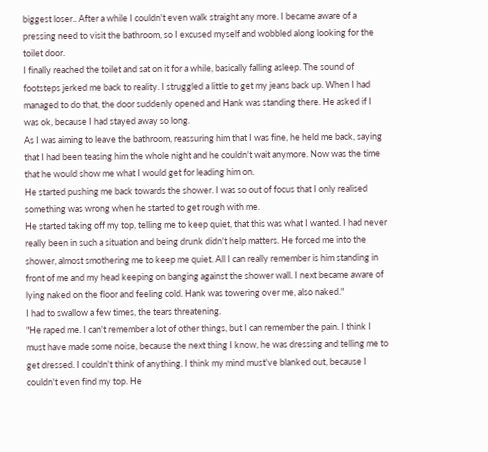biggest loser.. After a while I couldn't even walk straight any more. I became aware of a pressing need to visit the bathroom, so I excused myself and wobbled along looking for the toilet door.
I finally reached the toilet and sat on it for a while, basically falling asleep. The sound of footsteps jerked me back to reality. I struggled a little to get my jeans back up. When I had managed to do that, the door suddenly opened and Hank was standing there. He asked if I was ok, because I had stayed away so long.
As I was aiming to leave the bathroom, reassuring him that I was fine, he held me back, saying that I had been teasing him the whole night and he couldn't wait anymore. Now was the time that he would show me what I would get for leading him on.
He started pushing me back towards the shower. I was so out of focus that I only realised something was wrong when he started to get rough with me.
He started taking off my top, telling me to keep quiet, that this was what I wanted. I had never really been in such a situation and being drunk didn't help matters. He forced me into the shower, almost smothering me to keep me quiet. All I can really remember is him standing in front of me and my head keeping on banging against the shower wall. I next became aware of lying naked on the floor and feeling cold. Hank was towering over me, also naked."
I had to swallow a few times, the tears threatening.
"He raped me. I can't remember a lot of other things, but I can remember the pain. I think I must have made some noise, because the next thing I know, he was dressing and telling me to get dressed. I couldn't think of anything. I think my mind must've blanked out, because I couldn't even find my top. He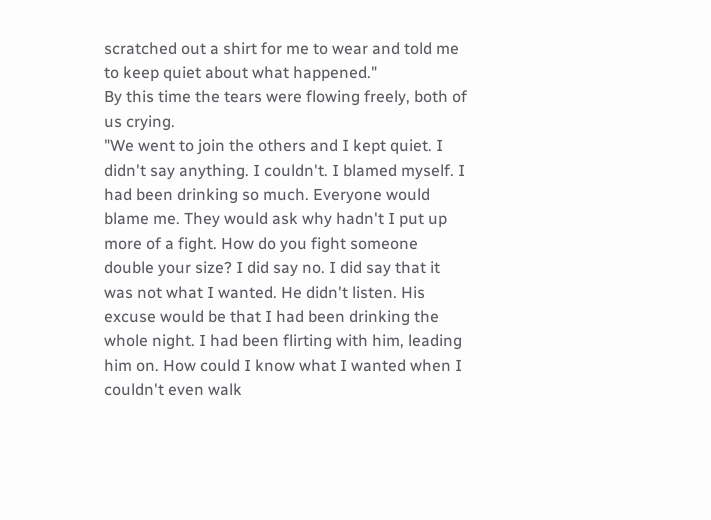scratched out a shirt for me to wear and told me to keep quiet about what happened."
By this time the tears were flowing freely, both of us crying.
"We went to join the others and I kept quiet. I didn't say anything. I couldn't. I blamed myself. I had been drinking so much. Everyone would blame me. They would ask why hadn't I put up more of a fight. How do you fight someone double your size? I did say no. I did say that it was not what I wanted. He didn't listen. His excuse would be that I had been drinking the whole night. I had been flirting with him, leading him on. How could I know what I wanted when I couldn't even walk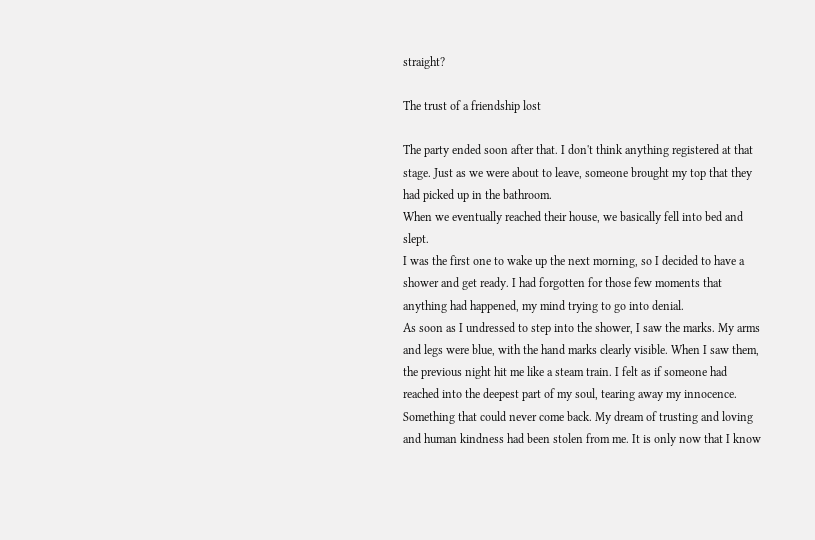straight?

The trust of a friendship lost

The party ended soon after that. I don't think anything registered at that stage. Just as we were about to leave, someone brought my top that they had picked up in the bathroom.
When we eventually reached their house, we basically fell into bed and slept.
I was the first one to wake up the next morning, so I decided to have a shower and get ready. I had forgotten for those few moments that anything had happened, my mind trying to go into denial.
As soon as I undressed to step into the shower, I saw the marks. My arms and legs were blue, with the hand marks clearly visible. When I saw them, the previous night hit me like a steam train. I felt as if someone had reached into the deepest part of my soul, tearing away my innocence. Something that could never come back. My dream of trusting and loving and human kindness had been stolen from me. It is only now that I know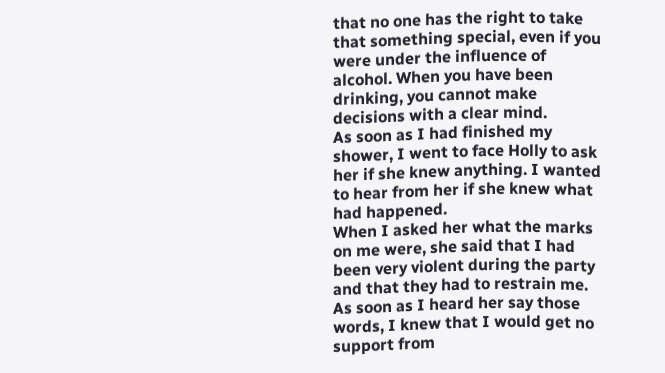that no one has the right to take that something special, even if you were under the influence of alcohol. When you have been drinking, you cannot make decisions with a clear mind.
As soon as I had finished my shower, I went to face Holly to ask her if she knew anything. I wanted to hear from her if she knew what had happened.
When I asked her what the marks on me were, she said that I had been very violent during the party and that they had to restrain me. As soon as I heard her say those words, I knew that I would get no support from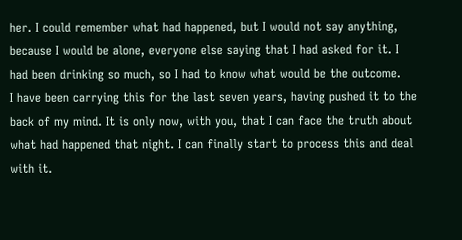her. I could remember what had happened, but I would not say anything, because I would be alone, everyone else saying that I had asked for it. I had been drinking so much, so I had to know what would be the outcome.
I have been carrying this for the last seven years, having pushed it to the back of my mind. It is only now, with you, that I can face the truth about what had happened that night. I can finally start to process this and deal with it.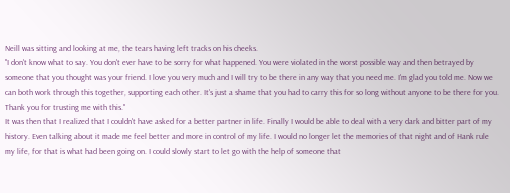Neill was sitting and looking at me, the tears having left tracks on his cheeks.
"I don't know what to say. You don't ever have to be sorry for what happened. You were violated in the worst possible way and then betrayed by someone that you thought was your friend. I love you very much and I will try to be there in any way that you need me. I'm glad you told me. Now we can both work through this together, supporting each other. It's just a shame that you had to carry this for so long without anyone to be there for you. Thank you for trusting me with this."
It was then that I realized that I couldn't have asked for a better partner in life. Finally I would be able to deal with a very dark and bitter part of my history. Even talking about it made me feel better and more in control of my life. I would no longer let the memories of that night and of Hank rule my life, for that is what had been going on. I could slowly start to let go with the help of someone that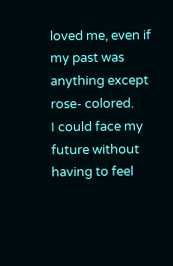loved me, even if my past was anything except rose- colored.
I could face my future without having to feel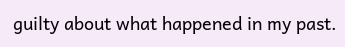guilty about what happened in my past.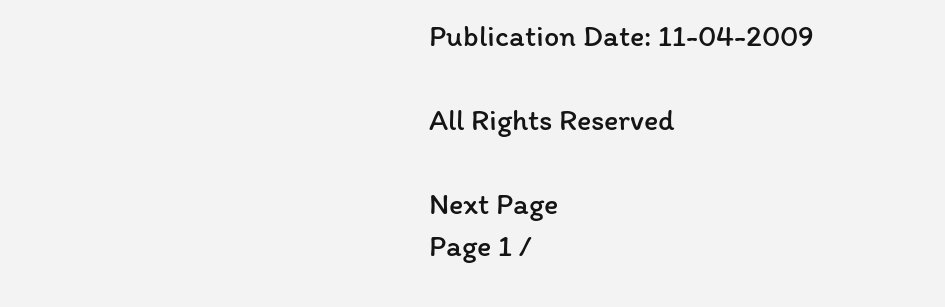Publication Date: 11-04-2009

All Rights Reserved

Next Page
Page 1 /